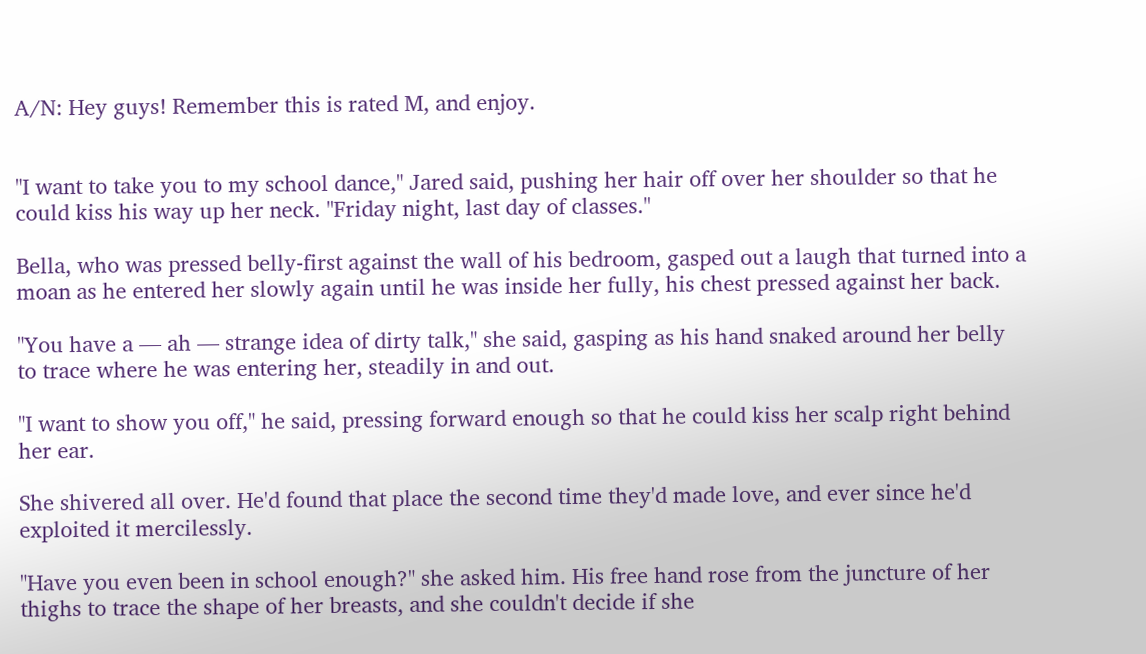A/N: Hey guys! Remember this is rated M, and enjoy.


"I want to take you to my school dance," Jared said, pushing her hair off over her shoulder so that he could kiss his way up her neck. "Friday night, last day of classes."

Bella, who was pressed belly-first against the wall of his bedroom, gasped out a laugh that turned into a moan as he entered her slowly again until he was inside her fully, his chest pressed against her back.

"You have a — ah — strange idea of dirty talk," she said, gasping as his hand snaked around her belly to trace where he was entering her, steadily in and out.

"I want to show you off," he said, pressing forward enough so that he could kiss her scalp right behind her ear.

She shivered all over. He'd found that place the second time they'd made love, and ever since he'd exploited it mercilessly.

"Have you even been in school enough?" she asked him. His free hand rose from the juncture of her thighs to trace the shape of her breasts, and she couldn't decide if she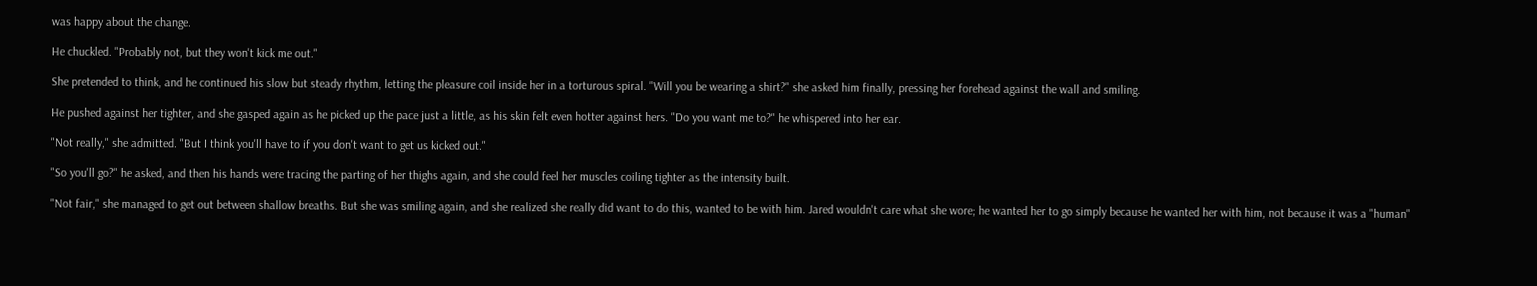was happy about the change.

He chuckled. "Probably not, but they won't kick me out."

She pretended to think, and he continued his slow but steady rhythm, letting the pleasure coil inside her in a torturous spiral. "Will you be wearing a shirt?" she asked him finally, pressing her forehead against the wall and smiling.

He pushed against her tighter, and she gasped again as he picked up the pace just a little, as his skin felt even hotter against hers. "Do you want me to?" he whispered into her ear.

"Not really," she admitted. "But I think you'll have to if you don't want to get us kicked out."

"So you'll go?" he asked, and then his hands were tracing the parting of her thighs again, and she could feel her muscles coiling tighter as the intensity built.

"Not fair," she managed to get out between shallow breaths. But she was smiling again, and she realized she really did want to do this, wanted to be with him. Jared wouldn't care what she wore; he wanted her to go simply because he wanted her with him, not because it was a "human"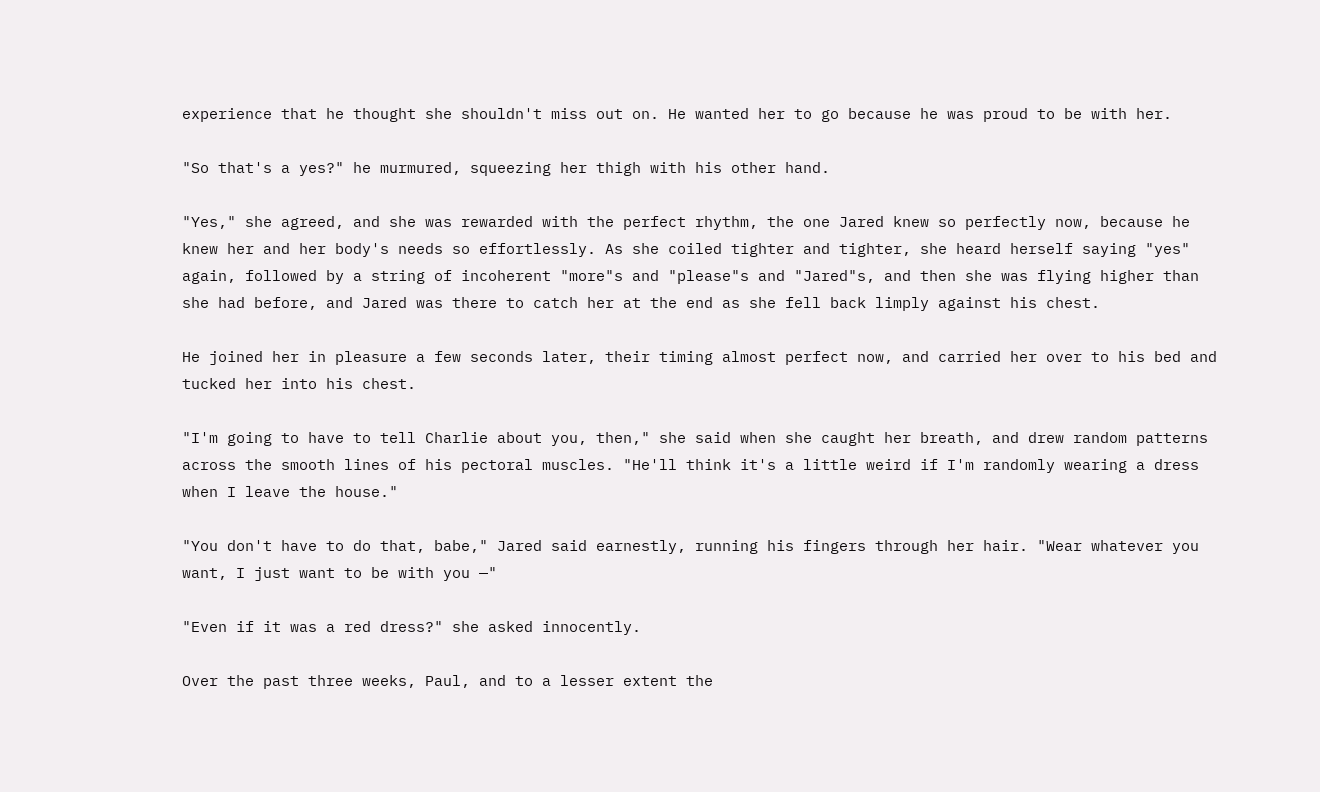experience that he thought she shouldn't miss out on. He wanted her to go because he was proud to be with her.

"So that's a yes?" he murmured, squeezing her thigh with his other hand.

"Yes," she agreed, and she was rewarded with the perfect rhythm, the one Jared knew so perfectly now, because he knew her and her body's needs so effortlessly. As she coiled tighter and tighter, she heard herself saying "yes" again, followed by a string of incoherent "more"s and "please"s and "Jared"s, and then she was flying higher than she had before, and Jared was there to catch her at the end as she fell back limply against his chest.

He joined her in pleasure a few seconds later, their timing almost perfect now, and carried her over to his bed and tucked her into his chest.

"I'm going to have to tell Charlie about you, then," she said when she caught her breath, and drew random patterns across the smooth lines of his pectoral muscles. "He'll think it's a little weird if I'm randomly wearing a dress when I leave the house."

"You don't have to do that, babe," Jared said earnestly, running his fingers through her hair. "Wear whatever you want, I just want to be with you —"

"Even if it was a red dress?" she asked innocently.

Over the past three weeks, Paul, and to a lesser extent the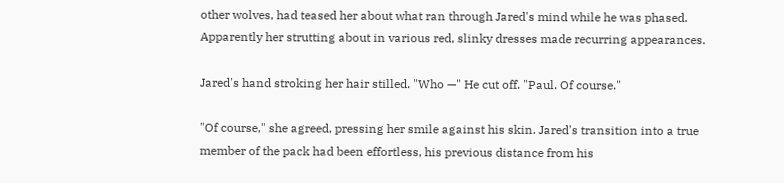other wolves, had teased her about what ran through Jared's mind while he was phased. Apparently her strutting about in various red, slinky dresses made recurring appearances.

Jared's hand stroking her hair stilled. "Who —" He cut off. "Paul. Of course."

"Of course," she agreed, pressing her smile against his skin. Jared's transition into a true member of the pack had been effortless, his previous distance from his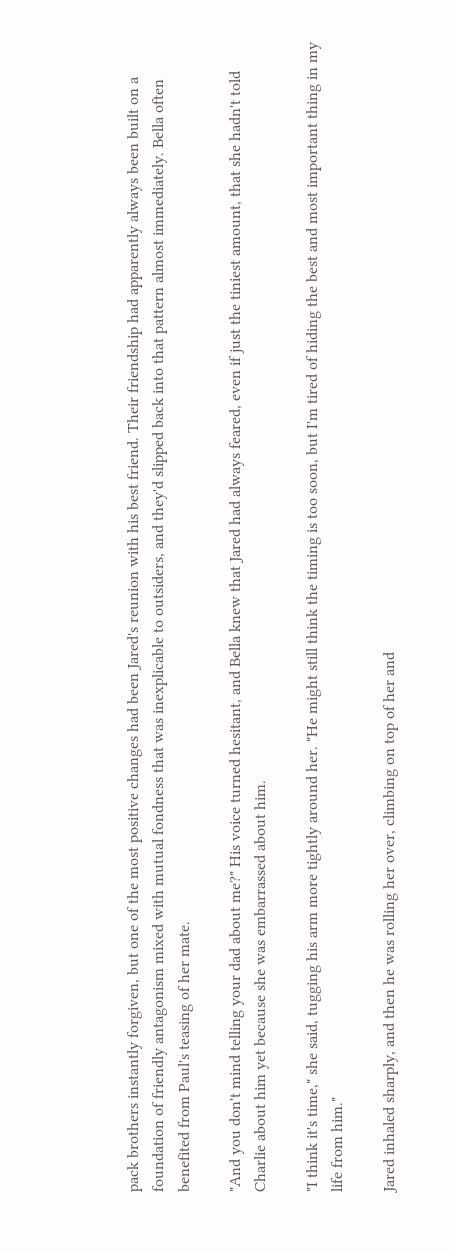pack brothers instantly forgiven, but one of the most positive changes had been Jared's reunion with his best friend. Their friendship had apparently always been built on a foundation of friendly antagonism mixed with mutual fondness that was inexplicable to outsiders, and they'd slipped back into that pattern almost immediately. Bella often benefited from Paul's teasing of her mate.

"And you don't mind telling your dad about me?" His voice turned hesitant, and Bella knew that Jared had always feared, even if just the tiniest amount, that she hadn't told Charlie about him yet because she was embarrassed about him.

"I think it's time," she said, tugging his arm more tightly around her. "He might still think the timing is too soon, but I'm tired of hiding the best and most important thing in my life from him."

Jared inhaled sharply, and then he was rolling her over, climbing on top of her and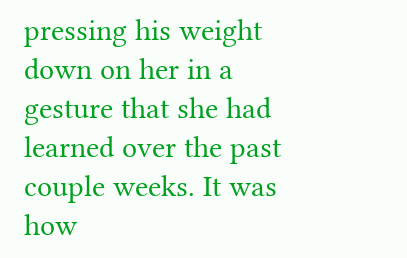pressing his weight down on her in a gesture that she had learned over the past couple weeks. It was how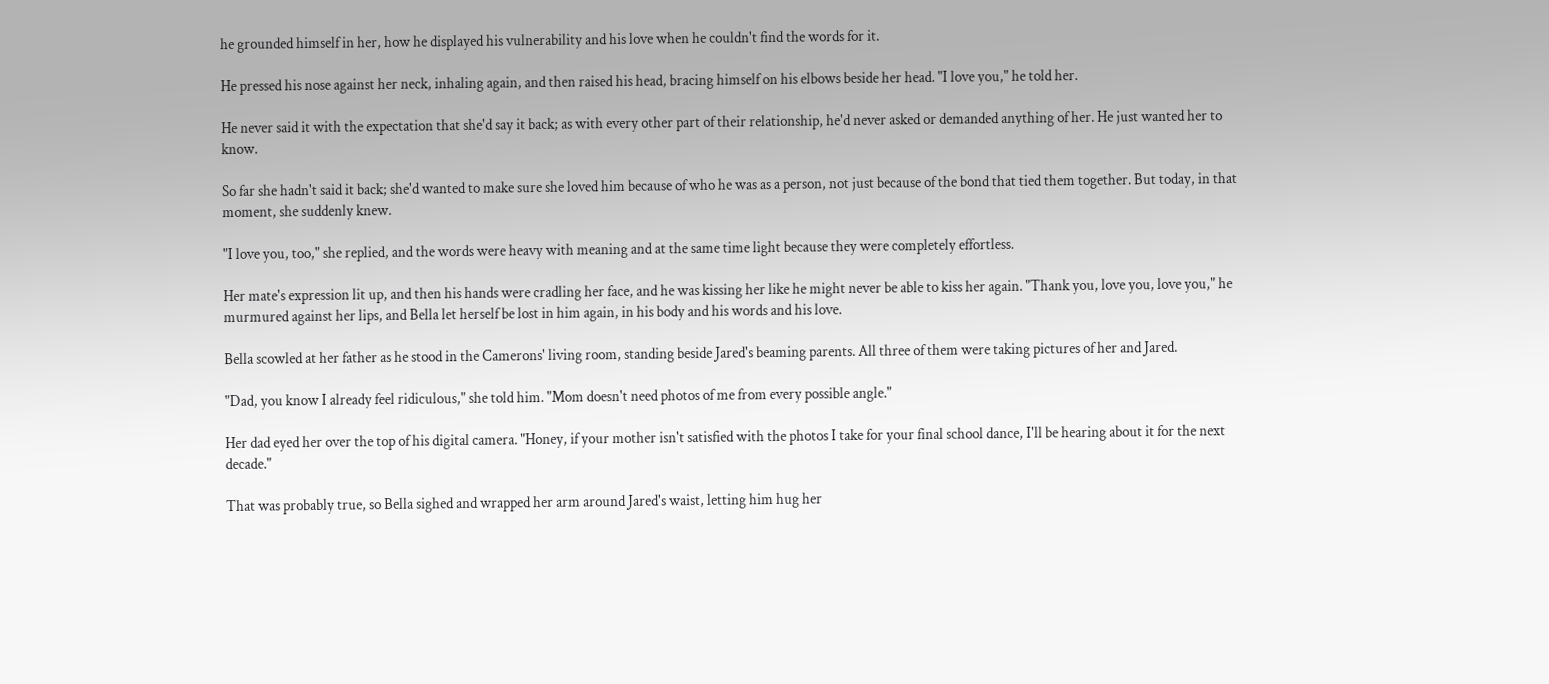he grounded himself in her, how he displayed his vulnerability and his love when he couldn't find the words for it.

He pressed his nose against her neck, inhaling again, and then raised his head, bracing himself on his elbows beside her head. "I love you," he told her.

He never said it with the expectation that she'd say it back; as with every other part of their relationship, he'd never asked or demanded anything of her. He just wanted her to know.

So far she hadn't said it back; she'd wanted to make sure she loved him because of who he was as a person, not just because of the bond that tied them together. But today, in that moment, she suddenly knew.

"I love you, too," she replied, and the words were heavy with meaning and at the same time light because they were completely effortless.

Her mate's expression lit up, and then his hands were cradling her face, and he was kissing her like he might never be able to kiss her again. "Thank you, love you, love you," he murmured against her lips, and Bella let herself be lost in him again, in his body and his words and his love.

Bella scowled at her father as he stood in the Camerons' living room, standing beside Jared's beaming parents. All three of them were taking pictures of her and Jared.

"Dad, you know I already feel ridiculous," she told him. "Mom doesn't need photos of me from every possible angle."

Her dad eyed her over the top of his digital camera. "Honey, if your mother isn't satisfied with the photos I take for your final school dance, I'll be hearing about it for the next decade."

That was probably true, so Bella sighed and wrapped her arm around Jared's waist, letting him hug her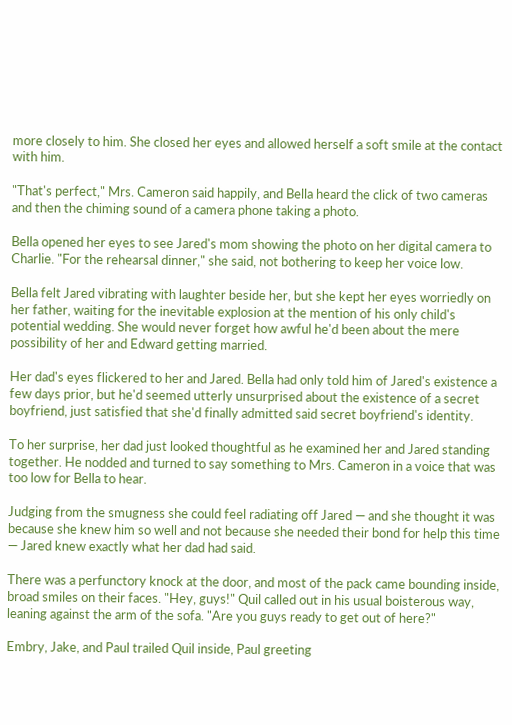more closely to him. She closed her eyes and allowed herself a soft smile at the contact with him.

"That's perfect," Mrs. Cameron said happily, and Bella heard the click of two cameras and then the chiming sound of a camera phone taking a photo.

Bella opened her eyes to see Jared's mom showing the photo on her digital camera to Charlie. "For the rehearsal dinner," she said, not bothering to keep her voice low.

Bella felt Jared vibrating with laughter beside her, but she kept her eyes worriedly on her father, waiting for the inevitable explosion at the mention of his only child's potential wedding. She would never forget how awful he'd been about the mere possibility of her and Edward getting married.

Her dad's eyes flickered to her and Jared. Bella had only told him of Jared's existence a few days prior, but he'd seemed utterly unsurprised about the existence of a secret boyfriend, just satisfied that she'd finally admitted said secret boyfriend's identity.

To her surprise, her dad just looked thoughtful as he examined her and Jared standing together. He nodded and turned to say something to Mrs. Cameron in a voice that was too low for Bella to hear.

Judging from the smugness she could feel radiating off Jared — and she thought it was because she knew him so well and not because she needed their bond for help this time — Jared knew exactly what her dad had said.

There was a perfunctory knock at the door, and most of the pack came bounding inside, broad smiles on their faces. "Hey, guys!" Quil called out in his usual boisterous way, leaning against the arm of the sofa. "Are you guys ready to get out of here?"

Embry, Jake, and Paul trailed Quil inside, Paul greeting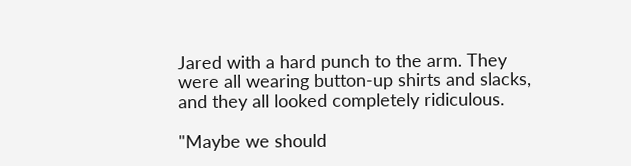Jared with a hard punch to the arm. They were all wearing button-up shirts and slacks, and they all looked completely ridiculous.

"Maybe we should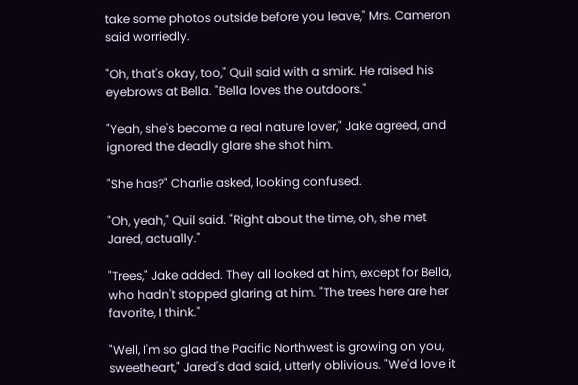take some photos outside before you leave," Mrs. Cameron said worriedly.

"Oh, that's okay, too," Quil said with a smirk. He raised his eyebrows at Bella. "Bella loves the outdoors."

"Yeah, she's become a real nature lover," Jake agreed, and ignored the deadly glare she shot him.

"She has?" Charlie asked, looking confused.

"Oh, yeah," Quil said. "Right about the time, oh, she met Jared, actually."

"Trees," Jake added. They all looked at him, except for Bella, who hadn't stopped glaring at him. "The trees here are her favorite, I think."

"Well, I'm so glad the Pacific Northwest is growing on you, sweetheart," Jared's dad said, utterly oblivious. "We'd love it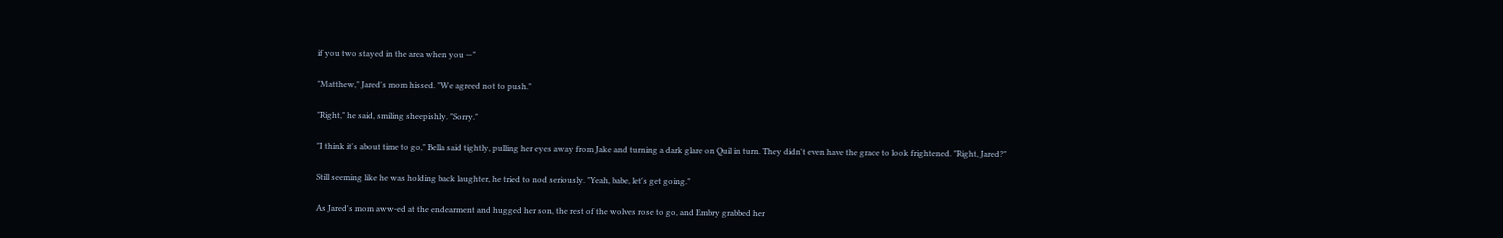if you two stayed in the area when you —"

"Matthew," Jared's mom hissed. "We agreed not to push."

"Right," he said, smiling sheepishly. "Sorry."

"I think it's about time to go," Bella said tightly, pulling her eyes away from Jake and turning a dark glare on Quil in turn. They didn't even have the grace to look frightened. "Right, Jared?"

Still seeming like he was holding back laughter, he tried to nod seriously. "Yeah, babe, let's get going."

As Jared's mom aww-ed at the endearment and hugged her son, the rest of the wolves rose to go, and Embry grabbed her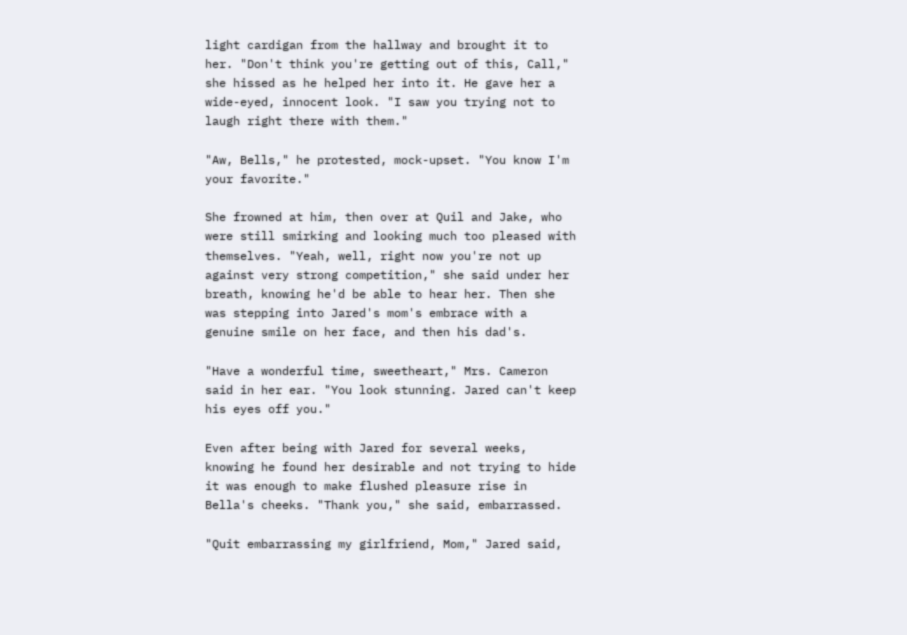light cardigan from the hallway and brought it to her. "Don't think you're getting out of this, Call," she hissed as he helped her into it. He gave her a wide-eyed, innocent look. "I saw you trying not to laugh right there with them."

"Aw, Bells," he protested, mock-upset. "You know I'm your favorite."

She frowned at him, then over at Quil and Jake, who were still smirking and looking much too pleased with themselves. "Yeah, well, right now you're not up against very strong competition," she said under her breath, knowing he'd be able to hear her. Then she was stepping into Jared's mom's embrace with a genuine smile on her face, and then his dad's.

"Have a wonderful time, sweetheart," Mrs. Cameron said in her ear. "You look stunning. Jared can't keep his eyes off you."

Even after being with Jared for several weeks, knowing he found her desirable and not trying to hide it was enough to make flushed pleasure rise in Bella's cheeks. "Thank you," she said, embarrassed.

"Quit embarrassing my girlfriend, Mom," Jared said,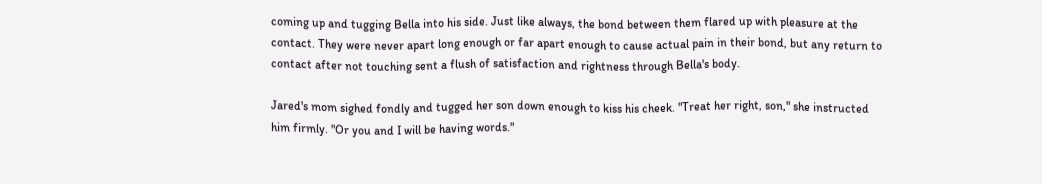coming up and tugging Bella into his side. Just like always, the bond between them flared up with pleasure at the contact. They were never apart long enough or far apart enough to cause actual pain in their bond, but any return to contact after not touching sent a flush of satisfaction and rightness through Bella's body.

Jared's mom sighed fondly and tugged her son down enough to kiss his cheek. "Treat her right, son," she instructed him firmly. "Or you and I will be having words."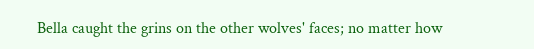Bella caught the grins on the other wolves' faces; no matter how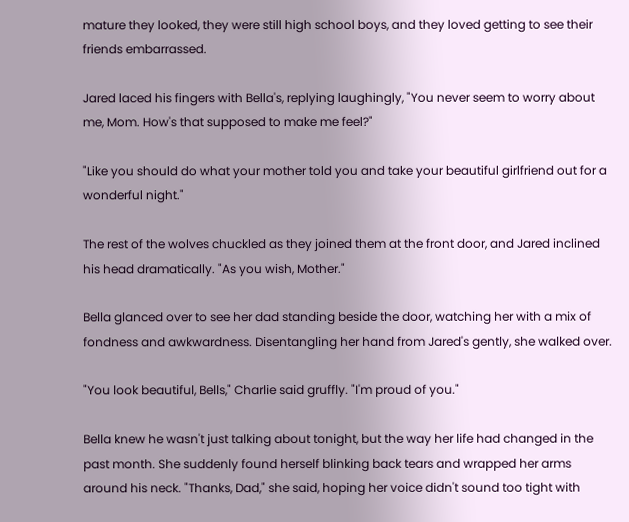mature they looked, they were still high school boys, and they loved getting to see their friends embarrassed.

Jared laced his fingers with Bella's, replying laughingly, "You never seem to worry about me, Mom. How's that supposed to make me feel?"

"Like you should do what your mother told you and take your beautiful girlfriend out for a wonderful night."

The rest of the wolves chuckled as they joined them at the front door, and Jared inclined his head dramatically. "As you wish, Mother."

Bella glanced over to see her dad standing beside the door, watching her with a mix of fondness and awkwardness. Disentangling her hand from Jared's gently, she walked over.

"You look beautiful, Bells," Charlie said gruffly. "I'm proud of you."

Bella knew he wasn't just talking about tonight, but the way her life had changed in the past month. She suddenly found herself blinking back tears and wrapped her arms around his neck. "Thanks, Dad," she said, hoping her voice didn't sound too tight with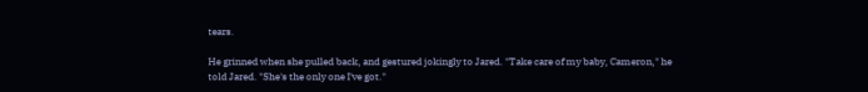tears.

He grinned when she pulled back, and gestured jokingly to Jared. "Take care of my baby, Cameron," he told Jared. "She's the only one I've got."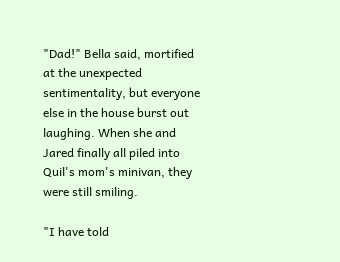"Dad!" Bella said, mortified at the unexpected sentimentality, but everyone else in the house burst out laughing. When she and Jared finally all piled into Quil's mom's minivan, they were still smiling.

"I have told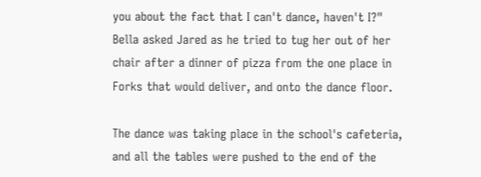you about the fact that I can't dance, haven't I?" Bella asked Jared as he tried to tug her out of her chair after a dinner of pizza from the one place in Forks that would deliver, and onto the dance floor.

The dance was taking place in the school's cafeteria, and all the tables were pushed to the end of the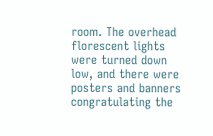room. The overhead florescent lights were turned down low, and there were posters and banners congratulating the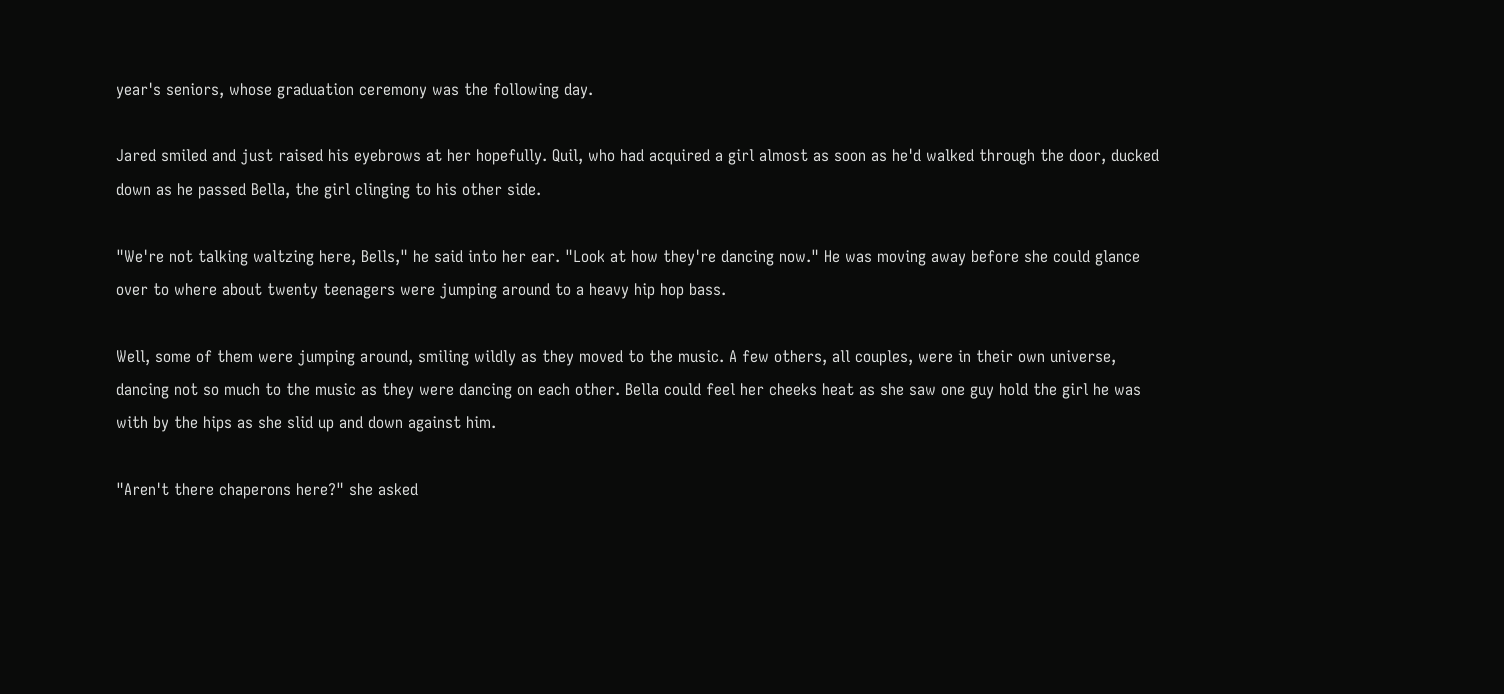year's seniors, whose graduation ceremony was the following day.

Jared smiled and just raised his eyebrows at her hopefully. Quil, who had acquired a girl almost as soon as he'd walked through the door, ducked down as he passed Bella, the girl clinging to his other side.

"We're not talking waltzing here, Bells," he said into her ear. "Look at how they're dancing now." He was moving away before she could glance over to where about twenty teenagers were jumping around to a heavy hip hop bass.

Well, some of them were jumping around, smiling wildly as they moved to the music. A few others, all couples, were in their own universe, dancing not so much to the music as they were dancing on each other. Bella could feel her cheeks heat as she saw one guy hold the girl he was with by the hips as she slid up and down against him.

"Aren't there chaperons here?" she asked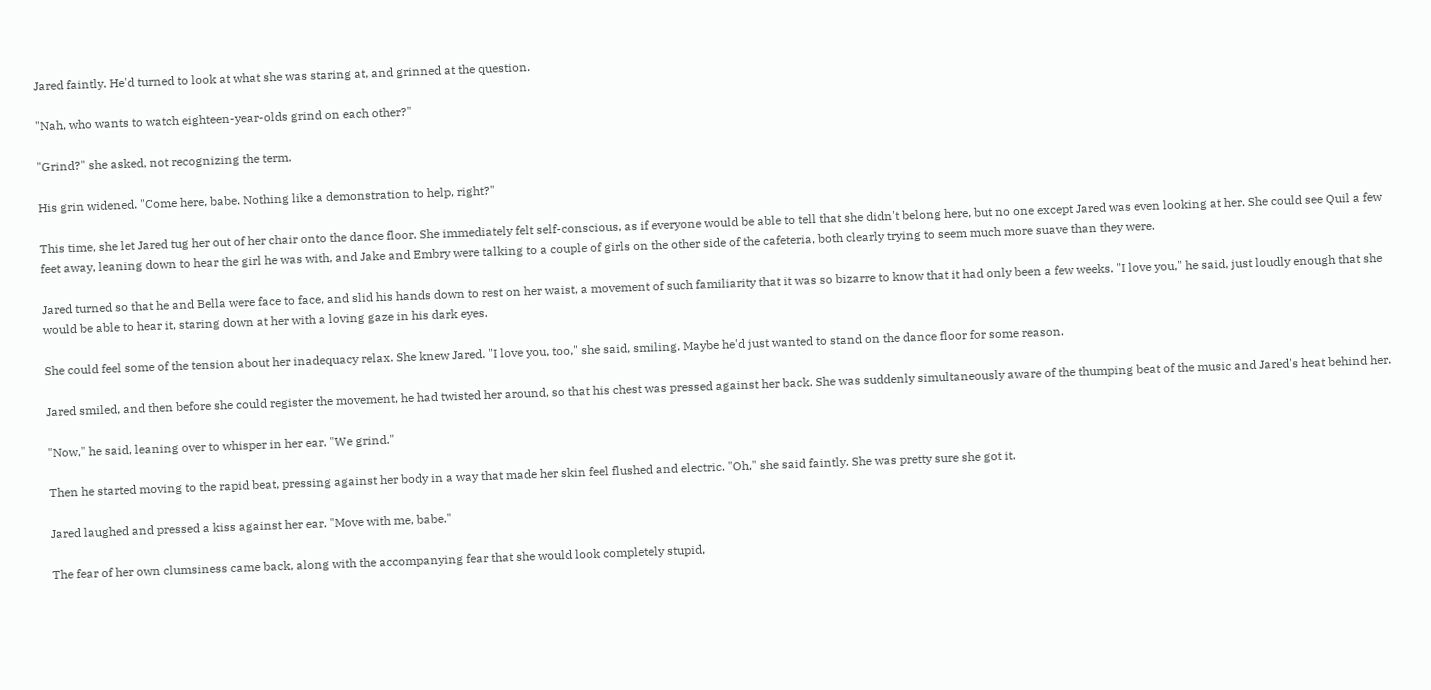Jared faintly. He'd turned to look at what she was staring at, and grinned at the question.

"Nah, who wants to watch eighteen-year-olds grind on each other?"

"Grind?" she asked, not recognizing the term.

His grin widened. "Come here, babe. Nothing like a demonstration to help, right?"

This time, she let Jared tug her out of her chair onto the dance floor. She immediately felt self-conscious, as if everyone would be able to tell that she didn't belong here, but no one except Jared was even looking at her. She could see Quil a few feet away, leaning down to hear the girl he was with, and Jake and Embry were talking to a couple of girls on the other side of the cafeteria, both clearly trying to seem much more suave than they were.

Jared turned so that he and Bella were face to face, and slid his hands down to rest on her waist, a movement of such familiarity that it was so bizarre to know that it had only been a few weeks. "I love you," he said, just loudly enough that she would be able to hear it, staring down at her with a loving gaze in his dark eyes.

She could feel some of the tension about her inadequacy relax. She knew Jared. "I love you, too," she said, smiling. Maybe he'd just wanted to stand on the dance floor for some reason.

Jared smiled, and then before she could register the movement, he had twisted her around, so that his chest was pressed against her back. She was suddenly simultaneously aware of the thumping beat of the music and Jared's heat behind her.

"Now," he said, leaning over to whisper in her ear. "We grind."

Then he started moving to the rapid beat, pressing against her body in a way that made her skin feel flushed and electric. "Oh," she said faintly. She was pretty sure she got it.

Jared laughed and pressed a kiss against her ear. "Move with me, babe."

The fear of her own clumsiness came back, along with the accompanying fear that she would look completely stupid,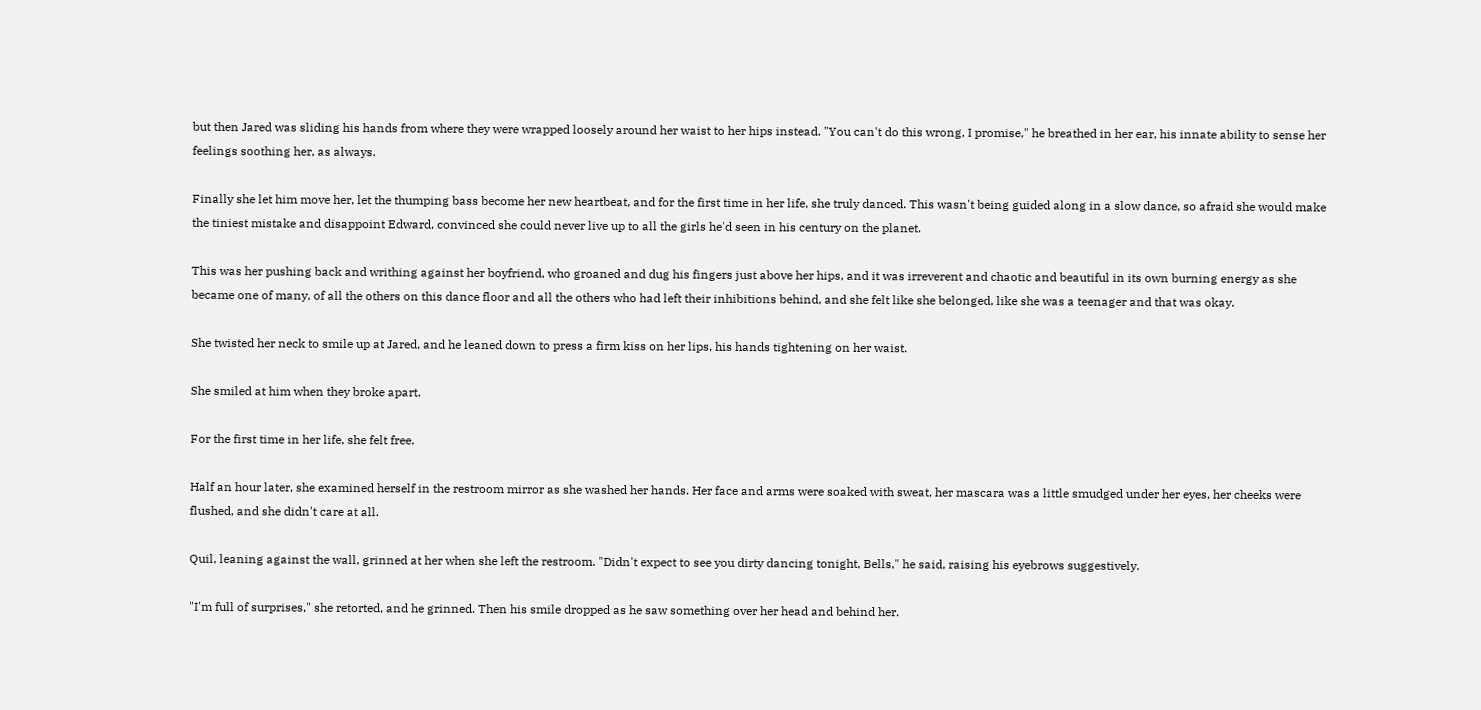but then Jared was sliding his hands from where they were wrapped loosely around her waist to her hips instead. "You can't do this wrong, I promise," he breathed in her ear, his innate ability to sense her feelings soothing her, as always.

Finally she let him move her, let the thumping bass become her new heartbeat, and for the first time in her life, she truly danced. This wasn't being guided along in a slow dance, so afraid she would make the tiniest mistake and disappoint Edward, convinced she could never live up to all the girls he'd seen in his century on the planet.

This was her pushing back and writhing against her boyfriend, who groaned and dug his fingers just above her hips, and it was irreverent and chaotic and beautiful in its own burning energy as she became one of many, of all the others on this dance floor and all the others who had left their inhibitions behind, and she felt like she belonged, like she was a teenager and that was okay.

She twisted her neck to smile up at Jared, and he leaned down to press a firm kiss on her lips, his hands tightening on her waist.

She smiled at him when they broke apart.

For the first time in her life, she felt free.

Half an hour later, she examined herself in the restroom mirror as she washed her hands. Her face and arms were soaked with sweat, her mascara was a little smudged under her eyes, her cheeks were flushed, and she didn't care at all.

Quil, leaning against the wall, grinned at her when she left the restroom. "Didn't expect to see you dirty dancing tonight, Bells," he said, raising his eyebrows suggestively.

"I'm full of surprises," she retorted, and he grinned. Then his smile dropped as he saw something over her head and behind her.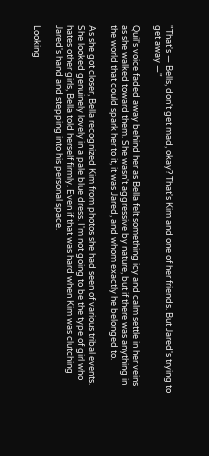"That's — Bells, don't get mad, okay? That's Kim and one of her friends. But Jared's trying to get away —"

Quil's voice faded away behind her as Bella felt something icy and calm settle in her veins as she walked toward them. She wasn't aggressive by nature, but if there was anything in the world that could spark her to it, it was Jared, and whom exactly he belonged to.

As she got closer, Bella recognized Kim from photos she had seen of various tribal events. She looked genuinely lovely in a pale blue dress. I'm not going to be the type of girl who hates other girls, Bella told herself firmly. Even if that was hard when Kim was clutching Jared's hand and stepping into his personal space.

Looking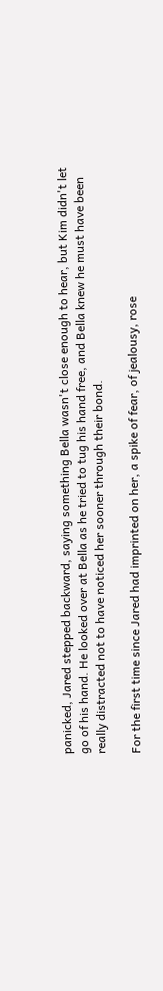panicked, Jared stepped backward, saying something Bella wasn't close enough to hear, but Kim didn't let go of his hand. He looked over at Bella as he tried to tug his hand free, and Bella knew he must have been really distracted not to have noticed her sooner through their bond.

For the first time since Jared had imprinted on her, a spike of fear, of jealousy, rose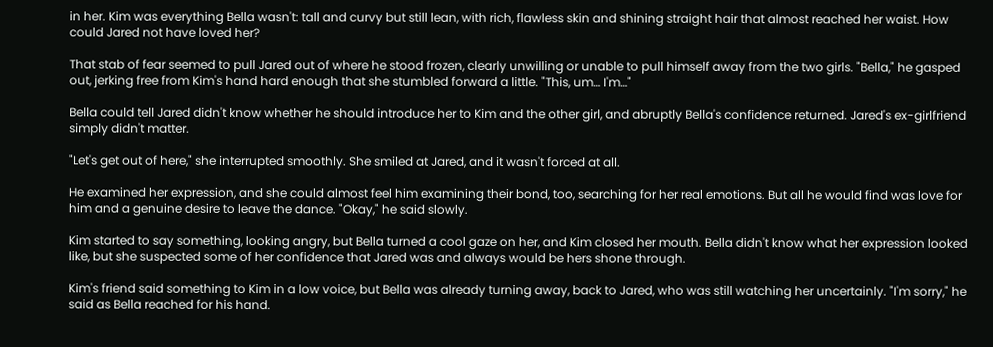in her. Kim was everything Bella wasn't: tall and curvy but still lean, with rich, flawless skin and shining straight hair that almost reached her waist. How could Jared not have loved her?

That stab of fear seemed to pull Jared out of where he stood frozen, clearly unwilling or unable to pull himself away from the two girls. "Bella," he gasped out, jerking free from Kim's hand hard enough that she stumbled forward a little. "This, um… I'm…"

Bella could tell Jared didn't know whether he should introduce her to Kim and the other girl, and abruptly Bella's confidence returned. Jared's ex-girlfriend simply didn't matter.

"Let's get out of here," she interrupted smoothly. She smiled at Jared, and it wasn't forced at all.

He examined her expression, and she could almost feel him examining their bond, too, searching for her real emotions. But all he would find was love for him and a genuine desire to leave the dance. "Okay," he said slowly.

Kim started to say something, looking angry, but Bella turned a cool gaze on her, and Kim closed her mouth. Bella didn't know what her expression looked like, but she suspected some of her confidence that Jared was and always would be hers shone through.

Kim's friend said something to Kim in a low voice, but Bella was already turning away, back to Jared, who was still watching her uncertainly. "I'm sorry," he said as Bella reached for his hand.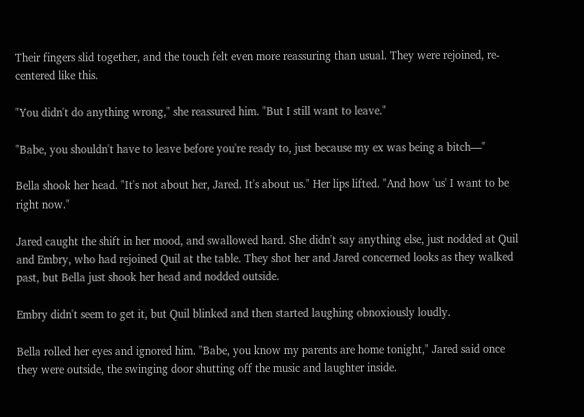Their fingers slid together, and the touch felt even more reassuring than usual. They were rejoined, re-centered like this.

"You didn't do anything wrong," she reassured him. "But I still want to leave."

"Babe, you shouldn't have to leave before you're ready to, just because my ex was being a bitch—"

Bella shook her head. "It's not about her, Jared. It's about us." Her lips lifted. "And how 'us' I want to be right now."

Jared caught the shift in her mood, and swallowed hard. She didn't say anything else, just nodded at Quil and Embry, who had rejoined Quil at the table. They shot her and Jared concerned looks as they walked past, but Bella just shook her head and nodded outside.

Embry didn't seem to get it, but Quil blinked and then started laughing obnoxiously loudly.

Bella rolled her eyes and ignored him. "Babe, you know my parents are home tonight," Jared said once they were outside, the swinging door shutting off the music and laughter inside.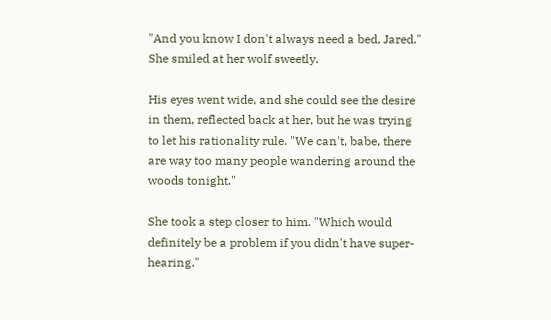"And you know I don't always need a bed, Jared." She smiled at her wolf sweetly.

His eyes went wide, and she could see the desire in them, reflected back at her, but he was trying to let his rationality rule. "We can't, babe, there are way too many people wandering around the woods tonight."

She took a step closer to him. "Which would definitely be a problem if you didn't have super-hearing."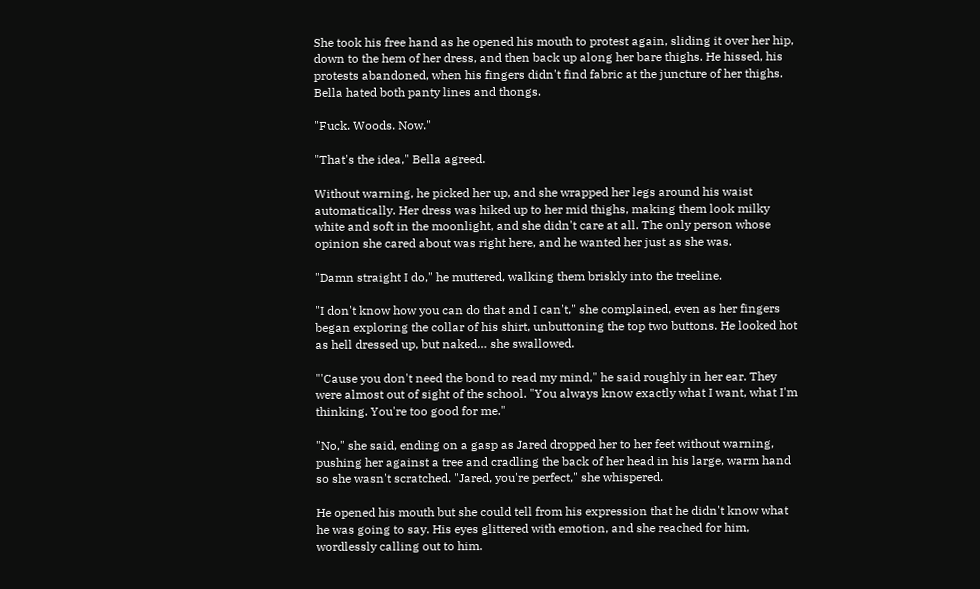She took his free hand as he opened his mouth to protest again, sliding it over her hip, down to the hem of her dress, and then back up along her bare thighs. He hissed, his protests abandoned, when his fingers didn't find fabric at the juncture of her thighs. Bella hated both panty lines and thongs.

"Fuck. Woods. Now."

"That's the idea," Bella agreed.

Without warning, he picked her up, and she wrapped her legs around his waist automatically. Her dress was hiked up to her mid thighs, making them look milky white and soft in the moonlight, and she didn't care at all. The only person whose opinion she cared about was right here, and he wanted her just as she was.

"Damn straight I do," he muttered, walking them briskly into the treeline.

"I don't know how you can do that and I can't," she complained, even as her fingers began exploring the collar of his shirt, unbuttoning the top two buttons. He looked hot as hell dressed up, but naked… she swallowed.

"'Cause you don't need the bond to read my mind," he said roughly in her ear. They were almost out of sight of the school. "You always know exactly what I want, what I'm thinking. You're too good for me."

"No," she said, ending on a gasp as Jared dropped her to her feet without warning, pushing her against a tree and cradling the back of her head in his large, warm hand so she wasn't scratched. "Jared, you're perfect," she whispered.

He opened his mouth but she could tell from his expression that he didn't know what he was going to say. His eyes glittered with emotion, and she reached for him, wordlessly calling out to him.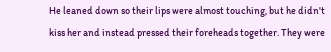He leaned down so their lips were almost touching, but he didn't kiss her and instead pressed their foreheads together. They were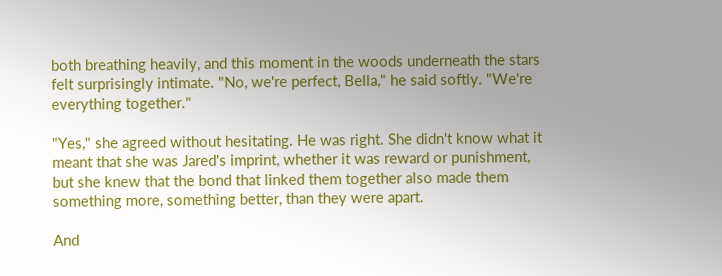both breathing heavily, and this moment in the woods underneath the stars felt surprisingly intimate. "No, we're perfect, Bella," he said softly. "We're everything together."

"Yes," she agreed without hesitating. He was right. She didn't know what it meant that she was Jared's imprint, whether it was reward or punishment, but she knew that the bond that linked them together also made them something more, something better, than they were apart.

And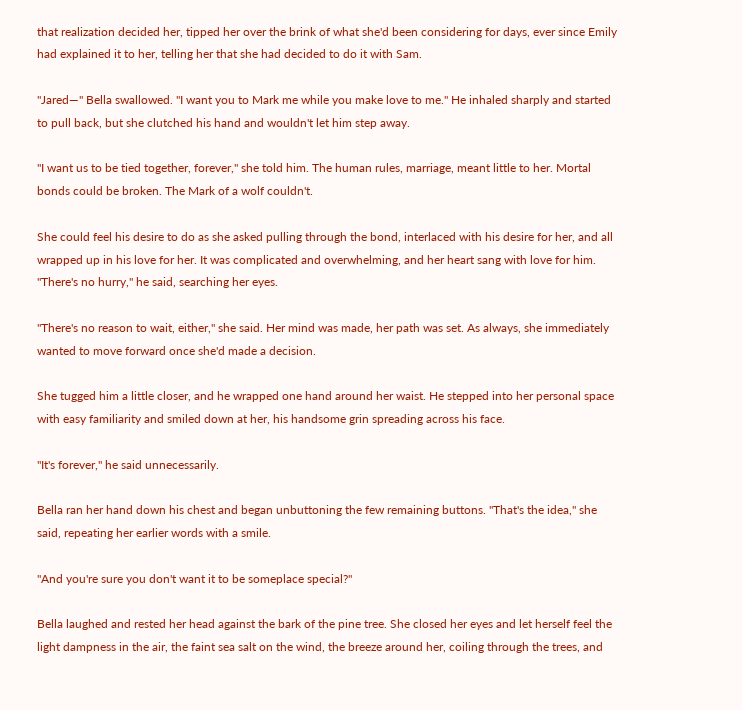that realization decided her, tipped her over the brink of what she'd been considering for days, ever since Emily had explained it to her, telling her that she had decided to do it with Sam.

"Jared—" Bella swallowed. "I want you to Mark me while you make love to me." He inhaled sharply and started to pull back, but she clutched his hand and wouldn't let him step away.

"I want us to be tied together, forever," she told him. The human rules, marriage, meant little to her. Mortal bonds could be broken. The Mark of a wolf couldn't.

She could feel his desire to do as she asked pulling through the bond, interlaced with his desire for her, and all wrapped up in his love for her. It was complicated and overwhelming, and her heart sang with love for him. "There's no hurry," he said, searching her eyes.

"There's no reason to wait, either," she said. Her mind was made, her path was set. As always, she immediately wanted to move forward once she'd made a decision.

She tugged him a little closer, and he wrapped one hand around her waist. He stepped into her personal space with easy familiarity and smiled down at her, his handsome grin spreading across his face.

"It's forever," he said unnecessarily.

Bella ran her hand down his chest and began unbuttoning the few remaining buttons. "That's the idea," she said, repeating her earlier words with a smile.

"And you're sure you don't want it to be someplace special?"

Bella laughed and rested her head against the bark of the pine tree. She closed her eyes and let herself feel the light dampness in the air, the faint sea salt on the wind, the breeze around her, coiling through the trees, and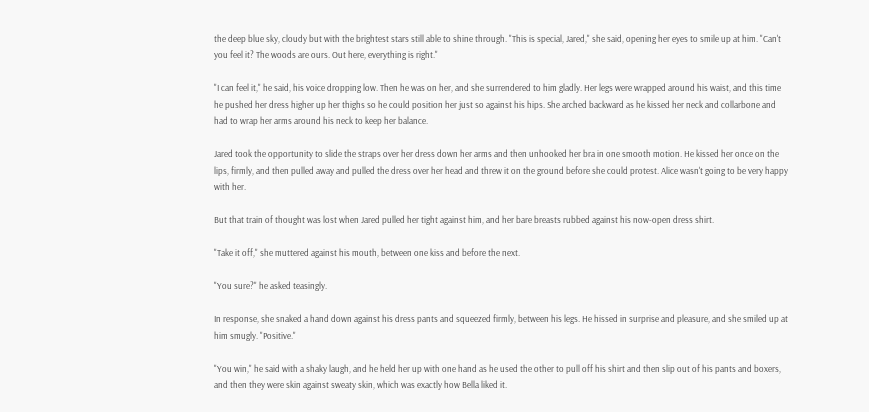the deep blue sky, cloudy but with the brightest stars still able to shine through. "This is special, Jared," she said, opening her eyes to smile up at him. "Can't you feel it? The woods are ours. Out here, everything is right."

"I can feel it," he said, his voice dropping low. Then he was on her, and she surrendered to him gladly. Her legs were wrapped around his waist, and this time he pushed her dress higher up her thighs so he could position her just so against his hips. She arched backward as he kissed her neck and collarbone and had to wrap her arms around his neck to keep her balance.

Jared took the opportunity to slide the straps over her dress down her arms and then unhooked her bra in one smooth motion. He kissed her once on the lips, firmly, and then pulled away and pulled the dress over her head and threw it on the ground before she could protest. Alice wasn't going to be very happy with her.

But that train of thought was lost when Jared pulled her tight against him, and her bare breasts rubbed against his now-open dress shirt.

"Take it off," she muttered against his mouth, between one kiss and before the next.

"You sure?" he asked teasingly.

In response, she snaked a hand down against his dress pants and squeezed firmly, between his legs. He hissed in surprise and pleasure, and she smiled up at him smugly. "Positive."

"You win," he said with a shaky laugh, and he held her up with one hand as he used the other to pull off his shirt and then slip out of his pants and boxers, and then they were skin against sweaty skin, which was exactly how Bella liked it.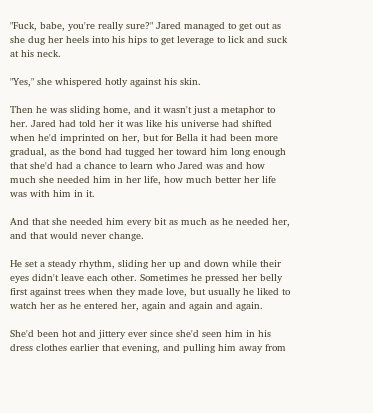"Fuck, babe, you're really sure?" Jared managed to get out as she dug her heels into his hips to get leverage to lick and suck at his neck.

"Yes," she whispered hotly against his skin.

Then he was sliding home, and it wasn't just a metaphor to her. Jared had told her it was like his universe had shifted when he'd imprinted on her, but for Bella it had been more gradual, as the bond had tugged her toward him long enough that she'd had a chance to learn who Jared was and how much she needed him in her life, how much better her life was with him in it.

And that she needed him every bit as much as he needed her, and that would never change.

He set a steady rhythm, sliding her up and down while their eyes didn't leave each other. Sometimes he pressed her belly first against trees when they made love, but usually he liked to watch her as he entered her, again and again and again.

She'd been hot and jittery ever since she'd seen him in his dress clothes earlier that evening, and pulling him away from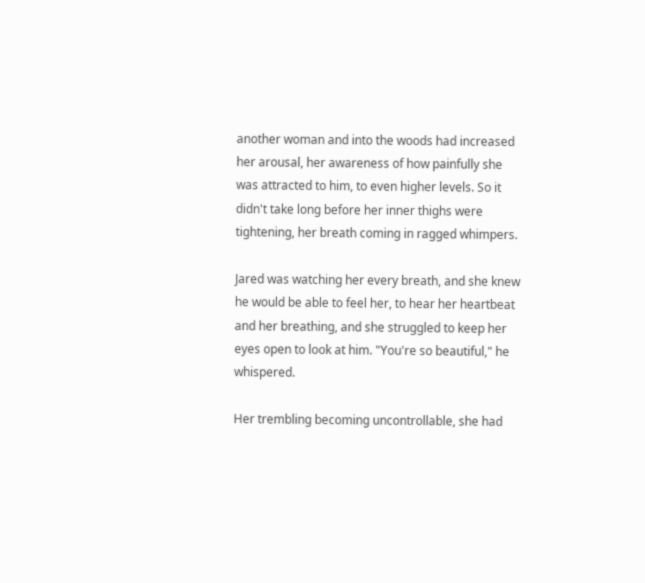another woman and into the woods had increased her arousal, her awareness of how painfully she was attracted to him, to even higher levels. So it didn't take long before her inner thighs were tightening, her breath coming in ragged whimpers.

Jared was watching her every breath, and she knew he would be able to feel her, to hear her heartbeat and her breathing, and she struggled to keep her eyes open to look at him. "You're so beautiful," he whispered.

Her trembling becoming uncontrollable, she had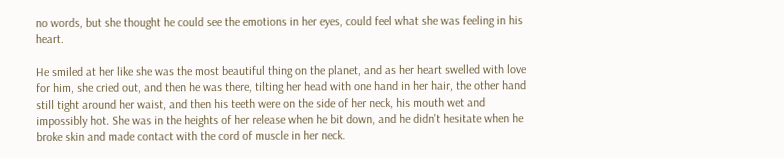no words, but she thought he could see the emotions in her eyes, could feel what she was feeling in his heart.

He smiled at her like she was the most beautiful thing on the planet, and as her heart swelled with love for him, she cried out, and then he was there, tilting her head with one hand in her hair, the other hand still tight around her waist, and then his teeth were on the side of her neck, his mouth wet and impossibly hot. She was in the heights of her release when he bit down, and he didn't hesitate when he broke skin and made contact with the cord of muscle in her neck.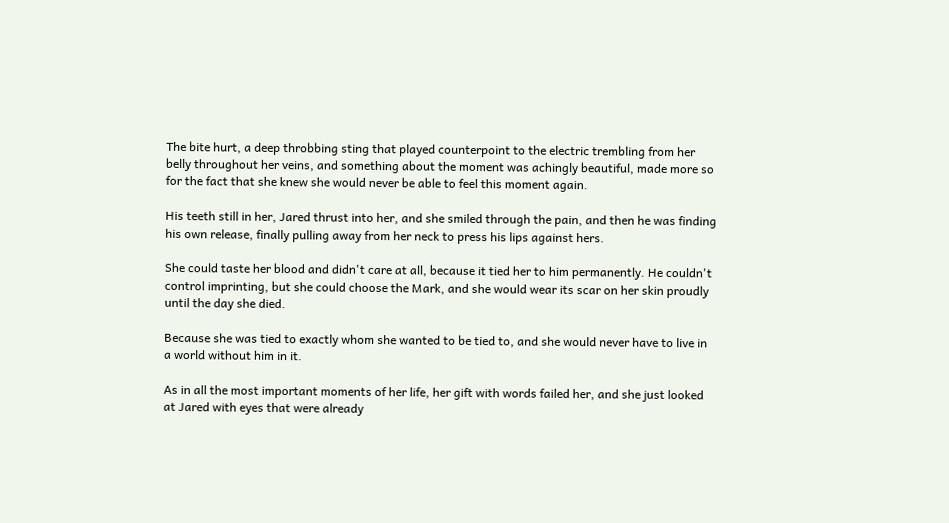The bite hurt, a deep throbbing sting that played counterpoint to the electric trembling from her belly throughout her veins, and something about the moment was achingly beautiful, made more so for the fact that she knew she would never be able to feel this moment again.

His teeth still in her, Jared thrust into her, and she smiled through the pain, and then he was finding his own release, finally pulling away from her neck to press his lips against hers.

She could taste her blood and didn't care at all, because it tied her to him permanently. He couldn't control imprinting, but she could choose the Mark, and she would wear its scar on her skin proudly until the day she died.

Because she was tied to exactly whom she wanted to be tied to, and she would never have to live in a world without him in it.

As in all the most important moments of her life, her gift with words failed her, and she just looked at Jared with eyes that were already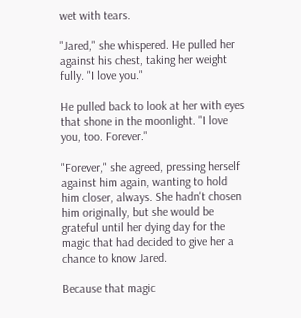wet with tears.

"Jared," she whispered. He pulled her against his chest, taking her weight fully. "I love you."

He pulled back to look at her with eyes that shone in the moonlight. "I love you, too. Forever."

"Forever," she agreed, pressing herself against him again, wanting to hold him closer, always. She hadn't chosen him originally, but she would be grateful until her dying day for the magic that had decided to give her a chance to know Jared.

Because that magic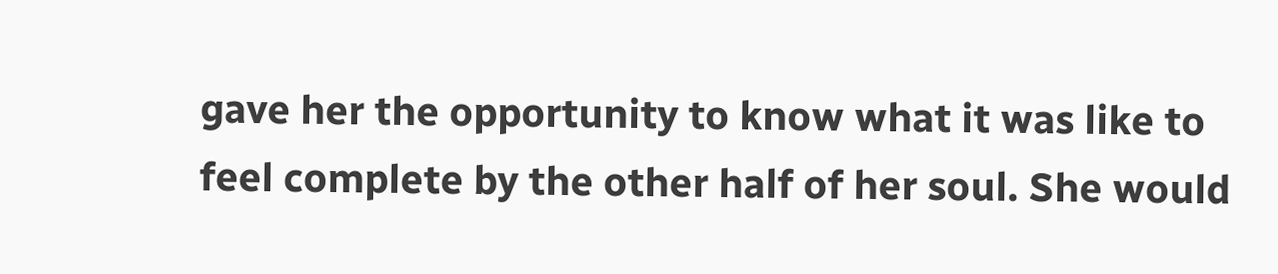gave her the opportunity to know what it was like to feel complete by the other half of her soul. She would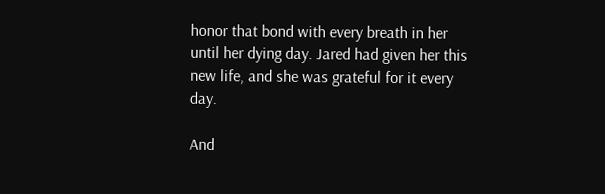honor that bond with every breath in her until her dying day. Jared had given her this new life, and she was grateful for it every day.

And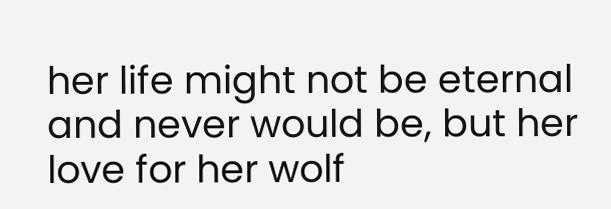her life might not be eternal and never would be, but her love for her wolf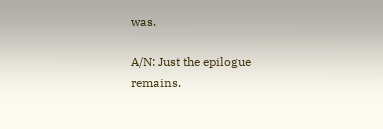was.

A/N: Just the epilogue remains.